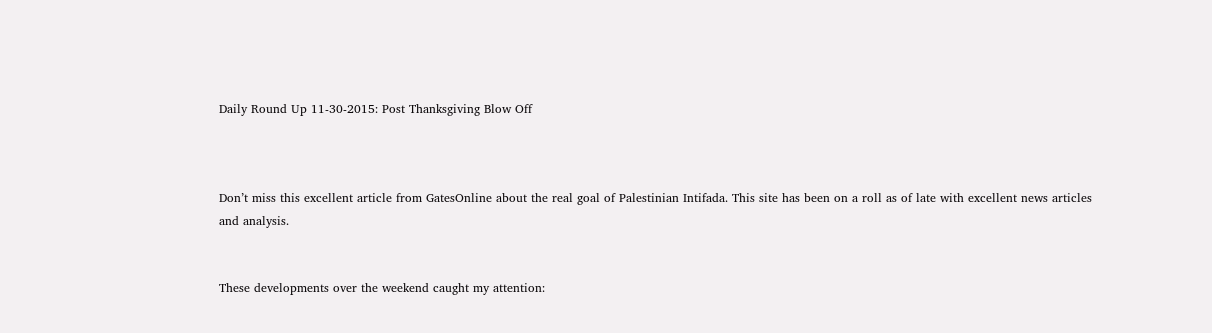Daily Round Up 11-30-2015: Post Thanksgiving Blow Off



Don’t miss this excellent article from GatesOnline about the real goal of Palestinian Intifada. This site has been on a roll as of late with excellent news articles and analysis.


These developments over the weekend caught my attention: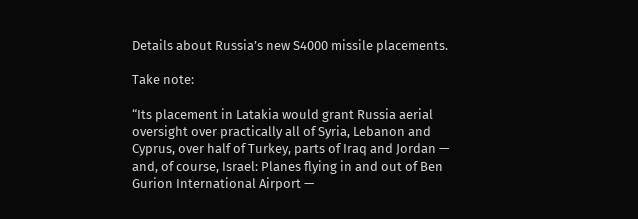Details about Russia’s new S4000 missile placements.

Take note:

“Its placement in Latakia would grant Russia aerial oversight over practically all of Syria, Lebanon and Cyprus, over half of Turkey, parts of Iraq and Jordan — and, of course, Israel: Planes flying in and out of Ben Gurion International Airport —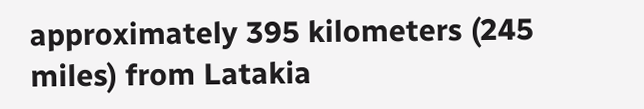approximately 395 kilometers (245 miles) from Latakia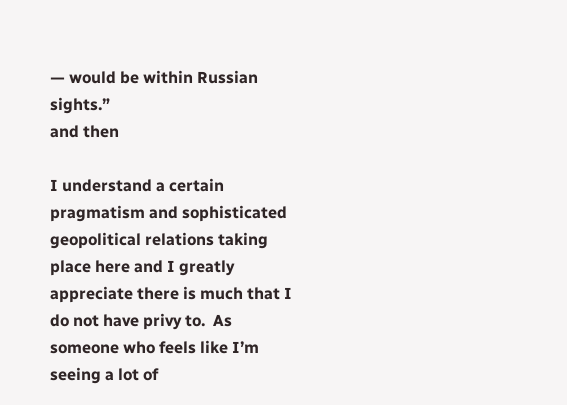— would be within Russian sights.”
and then

I understand a certain pragmatism and sophisticated geopolitical relations taking place here and I greatly appreciate there is much that I do not have privy to.  As someone who feels like I’m seeing a lot of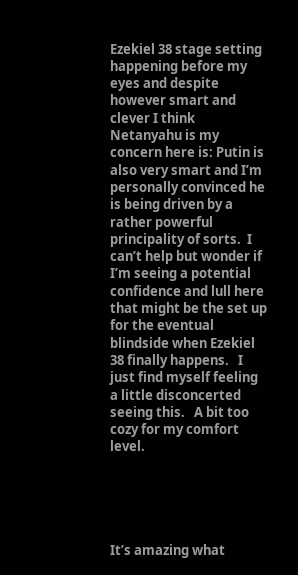Ezekiel 38 stage setting happening before my eyes and despite however smart and clever I think Netanyahu is my concern here is: Putin is also very smart and I’m personally convinced he is being driven by a rather powerful principality of sorts.  I can’t help but wonder if I’m seeing a potential confidence and lull here that might be the set up for the eventual blindside when Ezekiel 38 finally happens.   I just find myself feeling a little disconcerted seeing this.   A bit too cozy for my comfort level.





It’s amazing what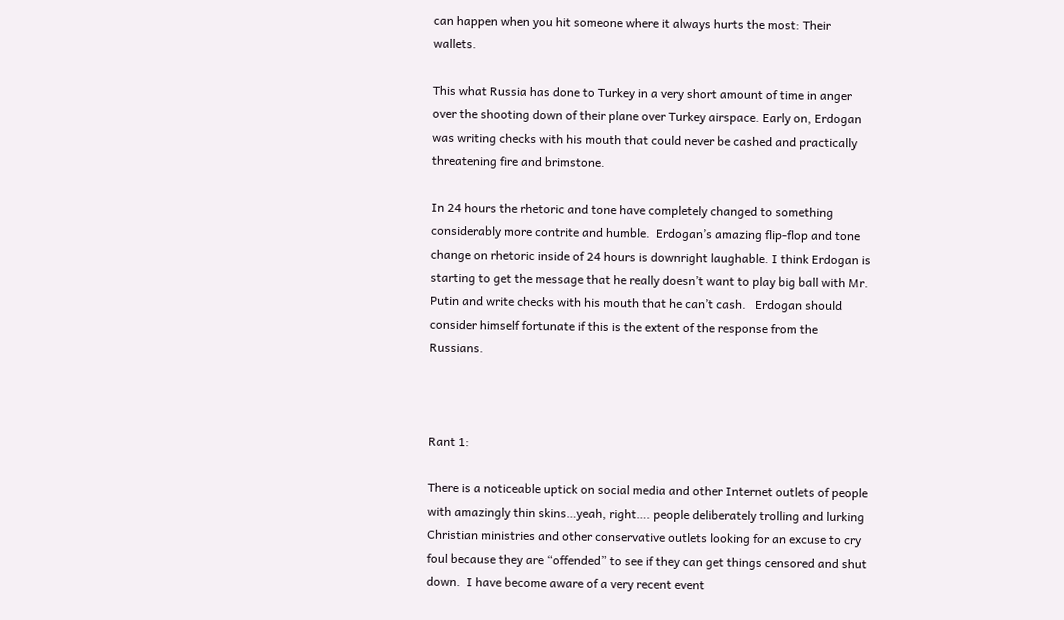can happen when you hit someone where it always hurts the most: Their wallets.

This what Russia has done to Turkey in a very short amount of time in anger over the shooting down of their plane over Turkey airspace. Early on, Erdogan was writing checks with his mouth that could never be cashed and practically threatening fire and brimstone.

In 24 hours the rhetoric and tone have completely changed to something considerably more contrite and humble.  Erdogan’s amazing flip-flop and tone change on rhetoric inside of 24 hours is downright laughable. I think Erdogan is starting to get the message that he really doesn’t want to play big ball with Mr. Putin and write checks with his mouth that he can’t cash.   Erdogan should consider himself fortunate if this is the extent of the response from the Russians.



Rant 1:

There is a noticeable uptick on social media and other Internet outlets of people with amazingly thin skins…yeah, right…. people deliberately trolling and lurking Christian ministries and other conservative outlets looking for an excuse to cry foul because they are “offended” to see if they can get things censored and shut down.  I have become aware of a very recent event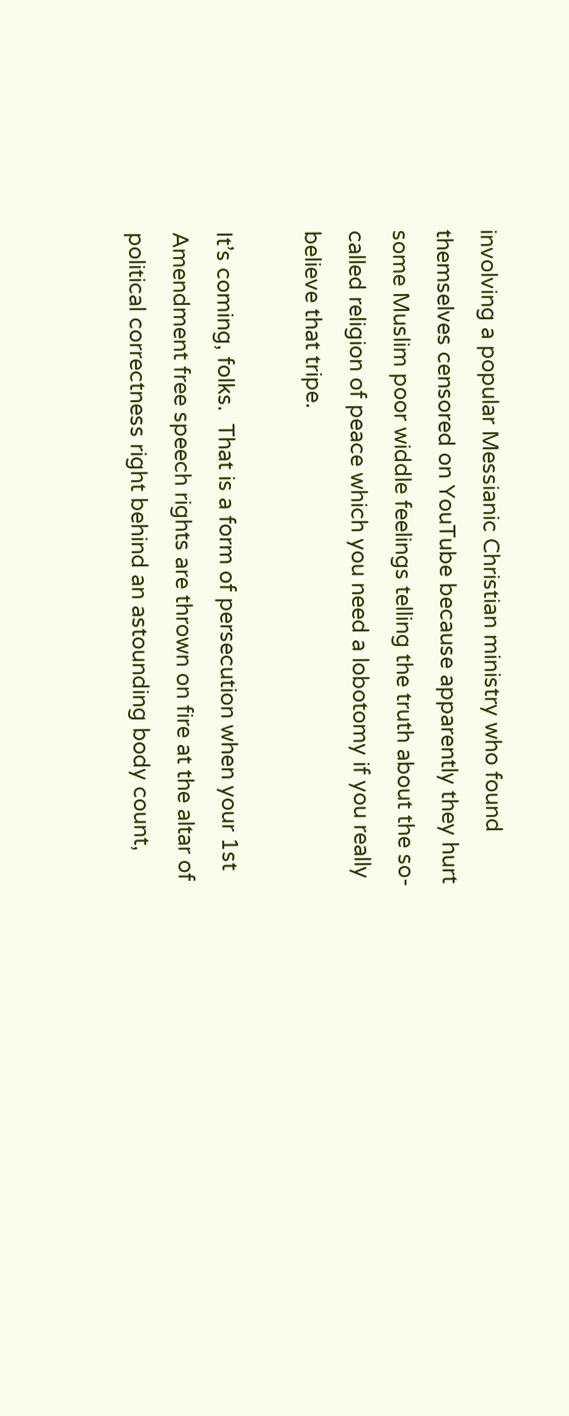involving a popular Messianic Christian ministry who found themselves censored on YouTube because apparently they hurt some Muslim poor widdle feelings telling the truth about the so-called religion of peace which you need a lobotomy if you really believe that tripe.

It’s coming, folks.  That is a form of persecution when your 1st Amendment free speech rights are thrown on fire at the altar of political correctness right behind an astounding body count,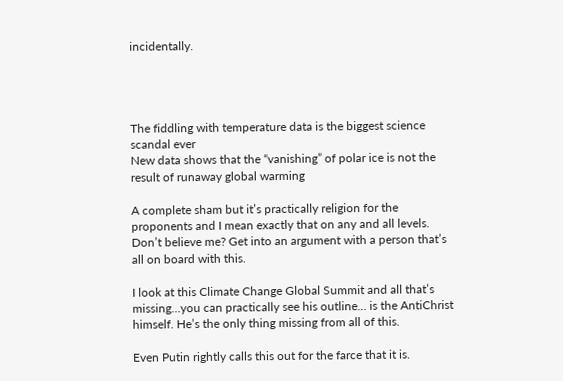incidentally.




The fiddling with temperature data is the biggest science scandal ever
New data shows that the “vanishing” of polar ice is not the result of runaway global warming

A complete sham but it’s practically religion for the proponents and I mean exactly that on any and all levels.  Don’t believe me? Get into an argument with a person that’s all on board with this.

I look at this Climate Change Global Summit and all that’s missing…you can practically see his outline… is the AntiChrist himself. He’s the only thing missing from all of this.

Even Putin rightly calls this out for the farce that it is.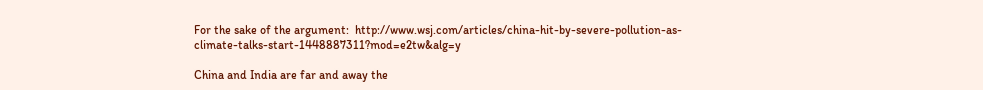For the sake of the argument:  http://www.wsj.com/articles/china-hit-by-severe-pollution-as-climate-talks-start-1448887311?mod=e2tw&alg=y

China and India are far and away the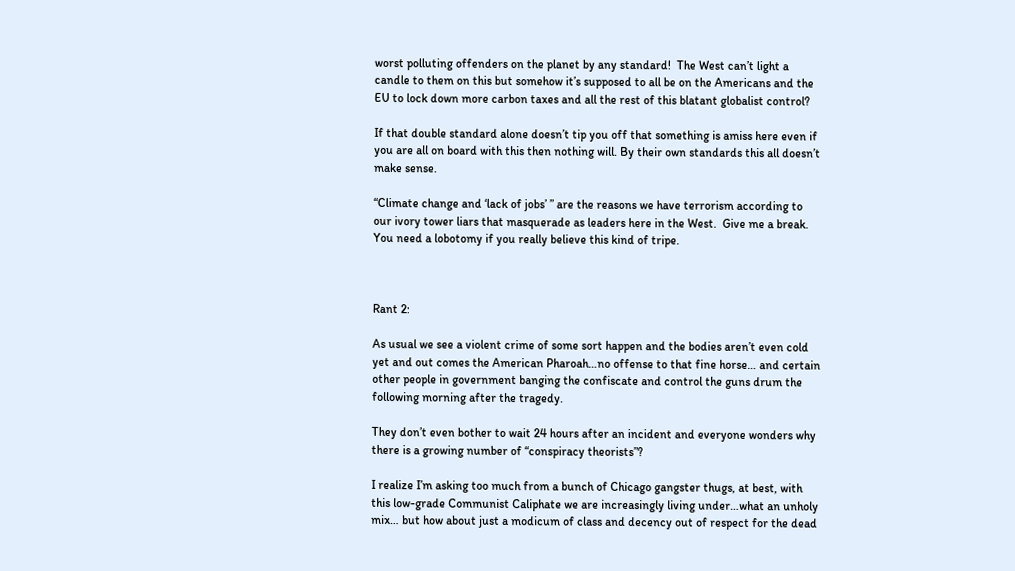worst polluting offenders on the planet by any standard!  The West can’t light a candle to them on this but somehow it’s supposed to all be on the Americans and the EU to lock down more carbon taxes and all the rest of this blatant globalist control?

If that double standard alone doesn’t tip you off that something is amiss here even if you are all on board with this then nothing will. By their own standards this all doesn’t make sense.

“Climate change and ‘lack of jobs’ ” are the reasons we have terrorism according to our ivory tower liars that masquerade as leaders here in the West.  Give me a break.    You need a lobotomy if you really believe this kind of tripe.



Rant 2:

As usual we see a violent crime of some sort happen and the bodies aren’t even cold yet and out comes the American Pharoah…no offense to that fine horse… and certain other people in government banging the confiscate and control the guns drum the following morning after the tragedy.

They don’t even bother to wait 24 hours after an incident and everyone wonders why there is a growing number of “conspiracy theorists”?

I realize I’m asking too much from a bunch of Chicago gangster thugs, at best, with this low-grade Communist Caliphate we are increasingly living under…what an unholy mix… but how about just a modicum of class and decency out of respect for the dead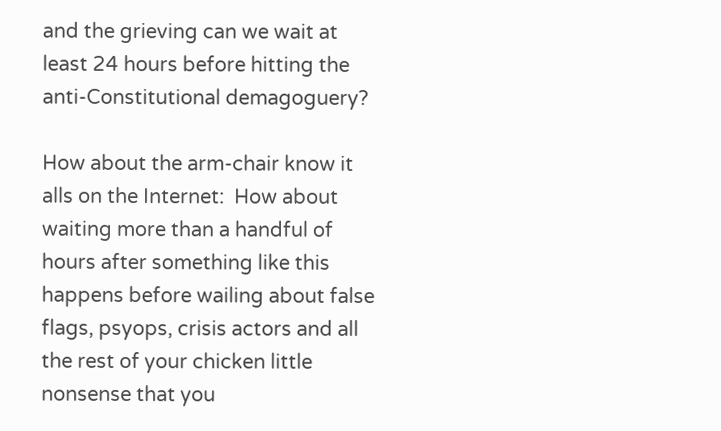and the grieving can we wait at least 24 hours before hitting the anti-Constitutional demagoguery?

How about the arm-chair know it alls on the Internet:  How about waiting more than a handful of hours after something like this happens before wailing about false flags, psyops, crisis actors and all the rest of your chicken little nonsense that you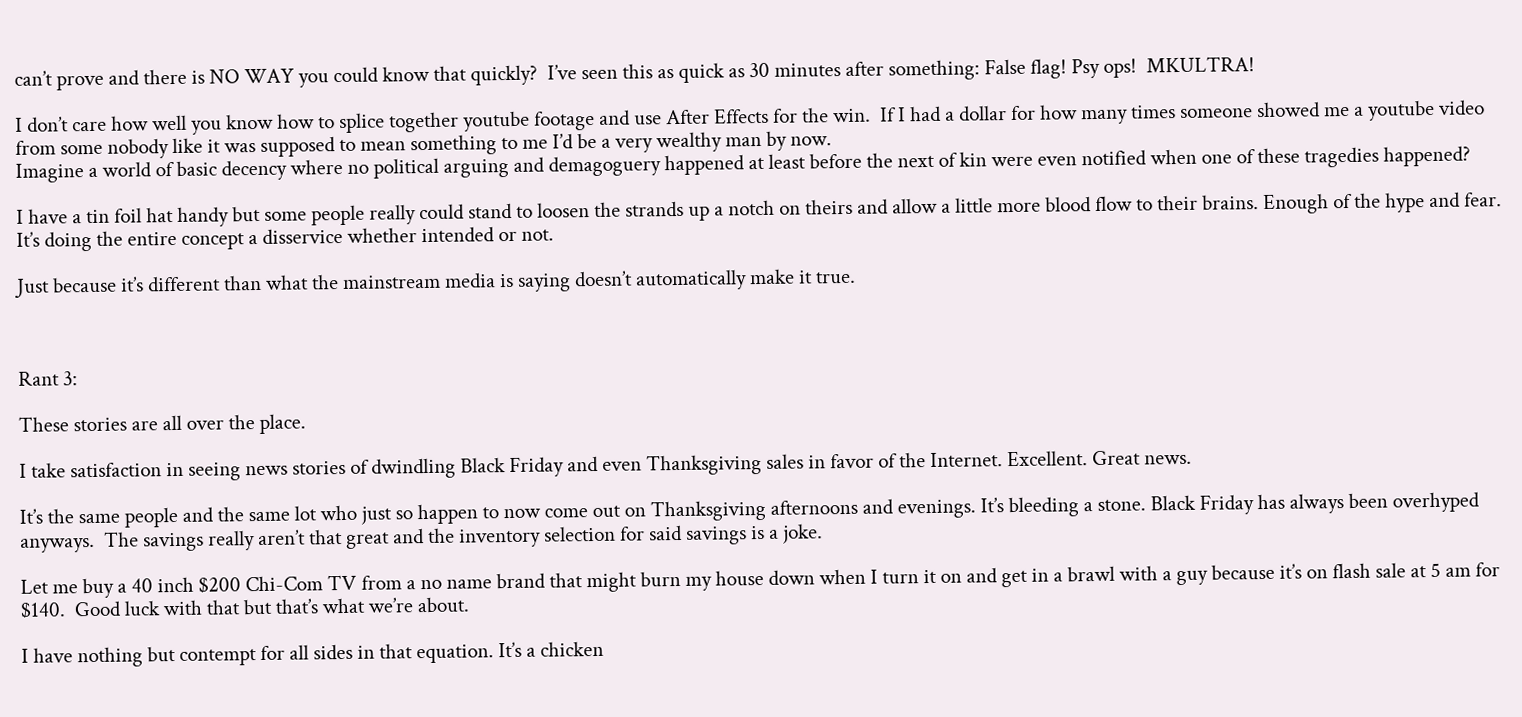can’t prove and there is NO WAY you could know that quickly?  I’ve seen this as quick as 30 minutes after something: False flag! Psy ops!  MKULTRA!

I don’t care how well you know how to splice together youtube footage and use After Effects for the win.  If I had a dollar for how many times someone showed me a youtube video from some nobody like it was supposed to mean something to me I’d be a very wealthy man by now.
Imagine a world of basic decency where no political arguing and demagoguery happened at least before the next of kin were even notified when one of these tragedies happened?

I have a tin foil hat handy but some people really could stand to loosen the strands up a notch on theirs and allow a little more blood flow to their brains. Enough of the hype and fear.   It’s doing the entire concept a disservice whether intended or not.

Just because it’s different than what the mainstream media is saying doesn’t automatically make it true.



Rant 3:

These stories are all over the place.

I take satisfaction in seeing news stories of dwindling Black Friday and even Thanksgiving sales in favor of the Internet. Excellent. Great news.

It’s the same people and the same lot who just so happen to now come out on Thanksgiving afternoons and evenings. It’s bleeding a stone. Black Friday has always been overhyped anyways.  The savings really aren’t that great and the inventory selection for said savings is a joke.

Let me buy a 40 inch $200 Chi-Com TV from a no name brand that might burn my house down when I turn it on and get in a brawl with a guy because it’s on flash sale at 5 am for $140.  Good luck with that but that’s what we’re about.

I have nothing but contempt for all sides in that equation. It’s a chicken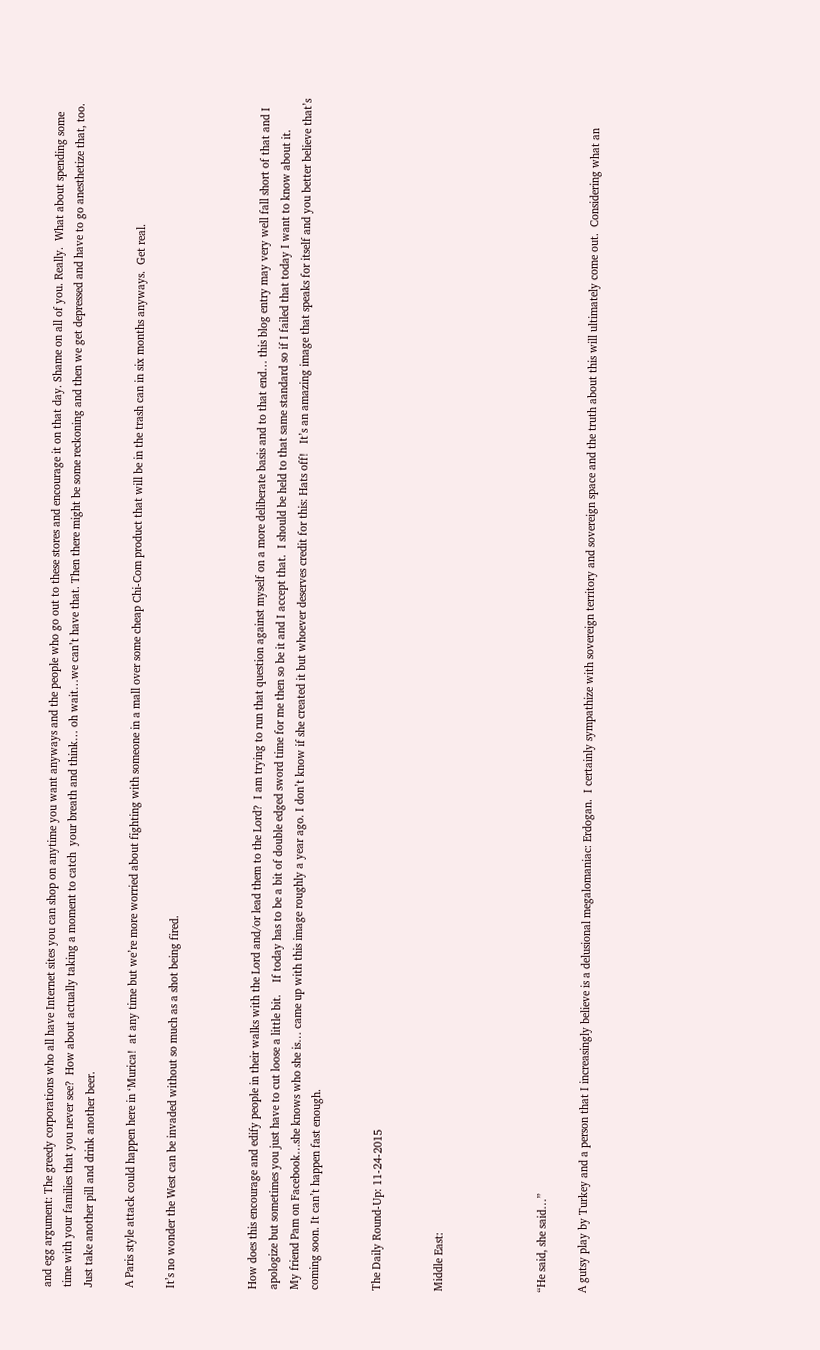and egg argument: The greedy corporations who all have Internet sites you can shop on anytime you want anyways and the people who go out to these stores and encourage it on that day. Shame on all of you. Really.  What about spending some time with your families that you never see?  How about actually taking a moment to catch  your breath and think… oh wait…we can’t have that. Then there might be some reckoning and then we get depressed and have to go anesthetize that, too.   Just take another pill and drink another beer.

A Paris style attack could happen here in ‘Murica!  at any time but we’re more worried about fighting with someone in a mall over some cheap Chi-Com product that will be in the trash can in six months anyways.  Get real.

It’s no wonder the West can be invaded without so much as a shot being fired.



How does this encourage and edify people in their walks with the Lord and/or lead them to the Lord?  I am trying to run that question against myself on a more deliberate basis and to that end… this blog entry may very well fall short of that and I apologize but sometimes you just have to cut loose a little bit.    If today has to be a bit of double edged sword time for me then so be it and I accept that.  I should be held to that same standard so if I failed that today I want to know about it.
My friend Pam on Facebook…she knows who she is… came up with this image roughly a year ago. I don’t know if she created it but whoever deserves credit for this: Hats off!   It’s an amazing image that speaks for itself and you better believe that’s coming soon. It can’t happen fast enough.


The Daily Round-Up: 11-24-2015


Middle East:




“He said, she said…”

A gutsy play by Turkey and a person that I increasingly believe is a delusional megalomaniac: Erdogan.  I certainly sympathize with sovereign territory and sovereign space and the truth about this will ultimately come out.  Considering what an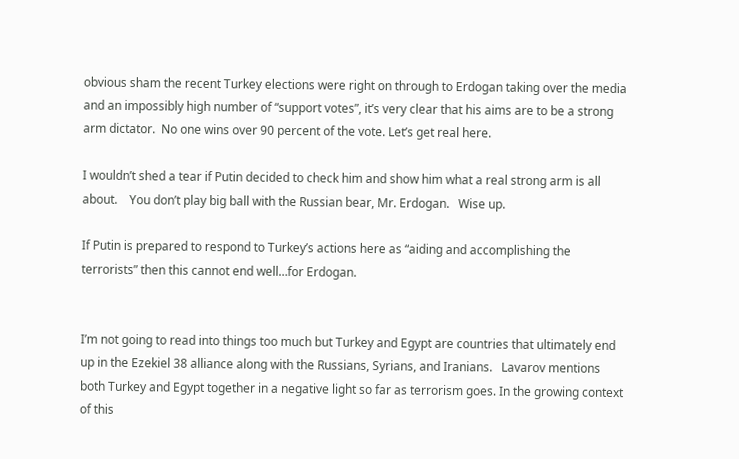obvious sham the recent Turkey elections were right on through to Erdogan taking over the media and an impossibly high number of “support votes”, it’s very clear that his aims are to be a strong arm dictator.  No one wins over 90 percent of the vote. Let’s get real here.

I wouldn’t shed a tear if Putin decided to check him and show him what a real strong arm is all about.    You don’t play big ball with the Russian bear, Mr. Erdogan.   Wise up.

If Putin is prepared to respond to Turkey’s actions here as “aiding and accomplishing the terrorists” then this cannot end well…for Erdogan.


I’m not going to read into things too much but Turkey and Egypt are countries that ultimately end up in the Ezekiel 38 alliance along with the Russians, Syrians, and Iranians.   Lavarov mentions both Turkey and Egypt together in a negative light so far as terrorism goes. In the growing context of this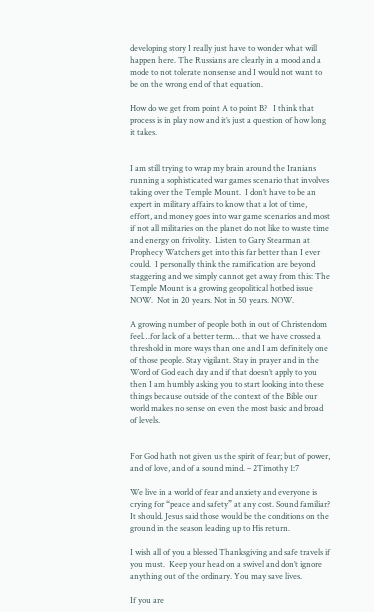developing story I really just have to wonder what will happen here. The Russians are clearly in a mood and a mode to not tolerate nonsense and I would not want to be on the wrong end of that equation.

How do we get from point A to point B?   I think that process is in play now and it’s just a question of how long it takes.


I am still trying to wrap my brain around the Iranians running a sophisticated war games scenario that involves taking over the Temple Mount.  I don’t have to be an expert in military affairs to know that a lot of time, effort, and money goes into war game scenarios and most if not all militaries on the planet do not like to waste time and energy on frivolity.  Listen to Gary Stearman at Prophecy Watchers get into this far better than I ever could.  I personally think the ramification are beyond staggering and we simply cannot get away from this: The Temple Mount is a growing geopolitical hotbed issue NOW.  Not in 20 years. Not in 50 years. NOW.

A growing number of people both in out of Christendom feel…for lack of a better term… that we have crossed a threshold in more ways than one and I am definitely one of those people. Stay vigilant. Stay in prayer and in the Word of God each day and if that doesn’t apply to you then I am humbly asking you to start looking into these things because outside of the context of the Bible our world makes no sense on even the most basic and broad of levels.


For God hath not given us the spirit of fear; but of power, and of love, and of a sound mind. – 2Timothy 1:7

We live in a world of fear and anxiety and everyone is crying for “peace and safety” at any cost. Sound familiar? It should. Jesus said those would be the conditions on the ground in the season leading up to His return.

I wish all of you a blessed Thanksgiving and safe travels if you must.  Keep your head on a swivel and don’t ignore anything out of the ordinary. You may save lives.

If you are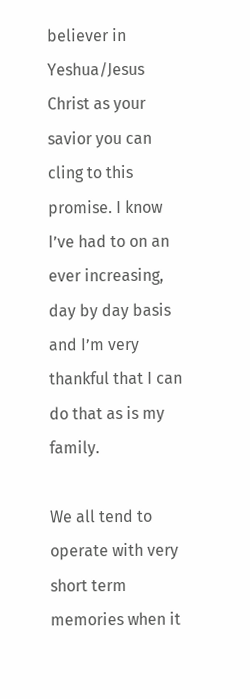believer in Yeshua/Jesus Christ as your savior you can cling to this promise. I know I’ve had to on an ever increasing, day by day basis and I’m very thankful that I can do that as is my family.

We all tend to operate with very short term memories when it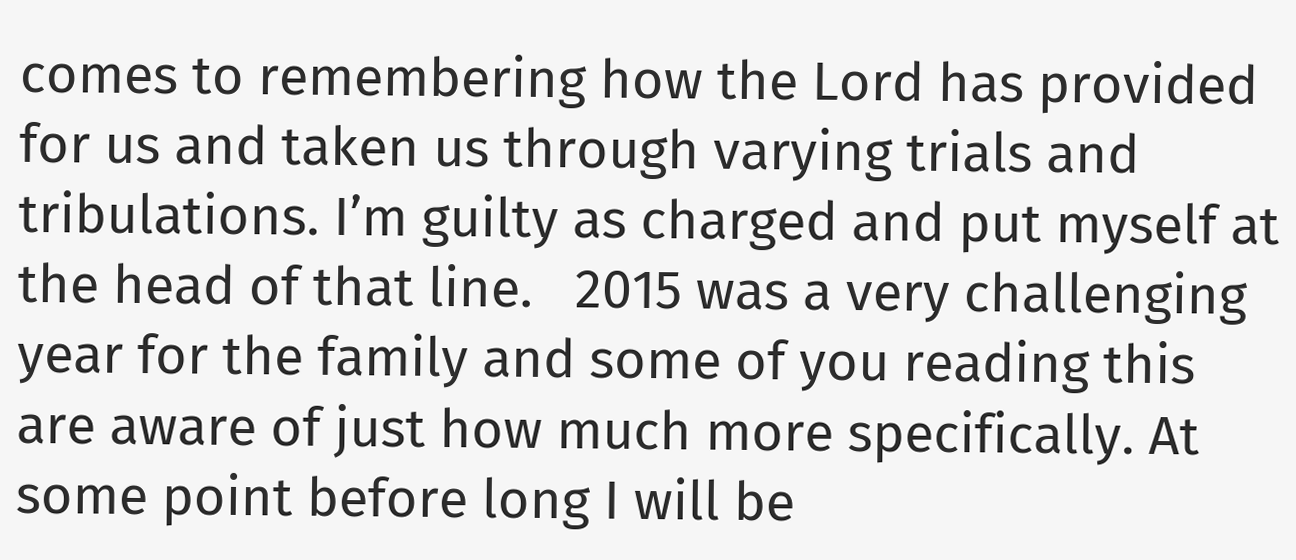comes to remembering how the Lord has provided for us and taken us through varying trials and tribulations. I’m guilty as charged and put myself at the head of that line.   2015 was a very challenging year for the family and some of you reading this are aware of just how much more specifically. At some point before long I will be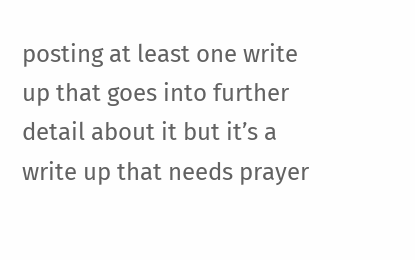posting at least one write up that goes into further detail about it but it’s a write up that needs prayer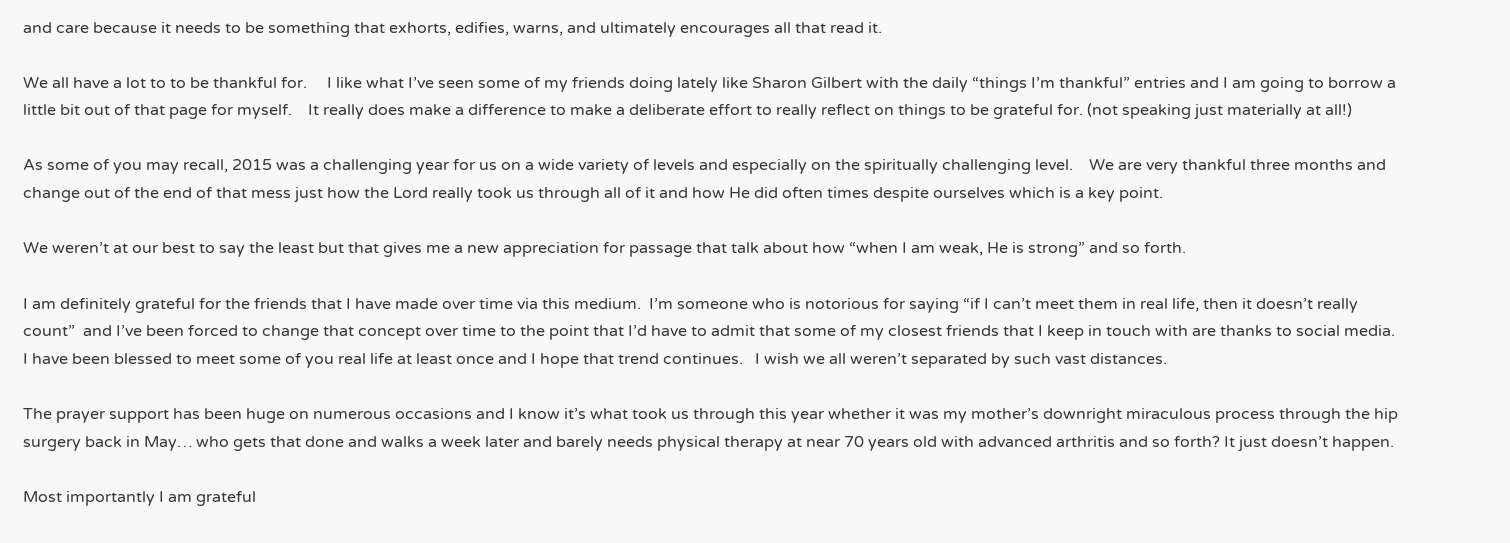and care because it needs to be something that exhorts, edifies, warns, and ultimately encourages all that read it.

We all have a lot to to be thankful for.     I like what I’ve seen some of my friends doing lately like Sharon Gilbert with the daily “things I’m thankful” entries and I am going to borrow a little bit out of that page for myself.    It really does make a difference to make a deliberate effort to really reflect on things to be grateful for. (not speaking just materially at all!)

As some of you may recall, 2015 was a challenging year for us on a wide variety of levels and especially on the spiritually challenging level.    We are very thankful three months and change out of the end of that mess just how the Lord really took us through all of it and how He did often times despite ourselves which is a key point.

We weren’t at our best to say the least but that gives me a new appreciation for passage that talk about how “when I am weak, He is strong” and so forth.

I am definitely grateful for the friends that I have made over time via this medium.  I’m someone who is notorious for saying “if I can’t meet them in real life, then it doesn’t really count”  and I’ve been forced to change that concept over time to the point that I’d have to admit that some of my closest friends that I keep in touch with are thanks to social media.    I have been blessed to meet some of you real life at least once and I hope that trend continues.   I wish we all weren’t separated by such vast distances.

The prayer support has been huge on numerous occasions and I know it’s what took us through this year whether it was my mother’s downright miraculous process through the hip surgery back in May… who gets that done and walks a week later and barely needs physical therapy at near 70 years old with advanced arthritis and so forth? It just doesn’t happen.

Most importantly I am grateful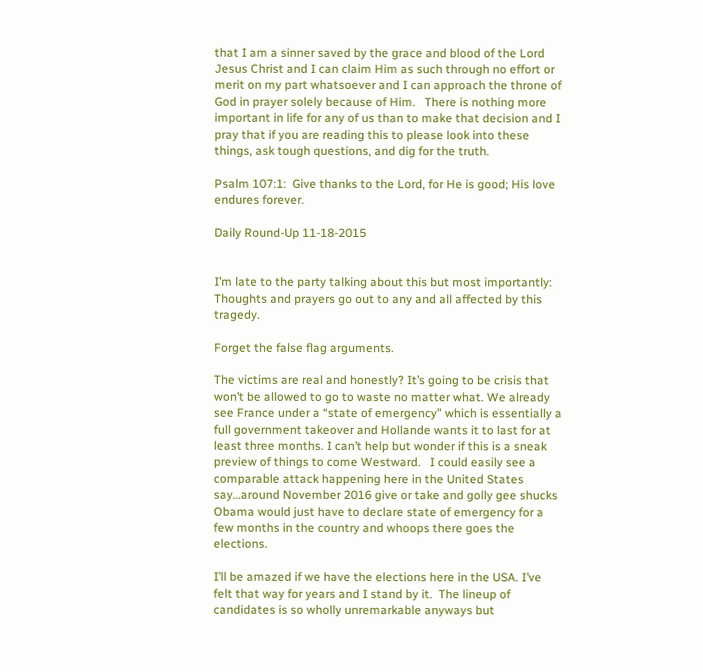that I am a sinner saved by the grace and blood of the Lord Jesus Christ and I can claim Him as such through no effort or merit on my part whatsoever and I can approach the throne of God in prayer solely because of Him.   There is nothing more important in life for any of us than to make that decision and I pray that if you are reading this to please look into these things, ask tough questions, and dig for the truth.

Psalm 107:1:  Give thanks to the Lord, for He is good; His love endures forever.

Daily Round-Up 11-18-2015


I’m late to the party talking about this but most importantly: Thoughts and prayers go out to any and all affected by this tragedy.

Forget the false flag arguments.

The victims are real and honestly? It’s going to be crisis that won’t be allowed to go to waste no matter what. We already see France under a “state of emergency” which is essentially a full government takeover and Hollande wants it to last for at least three months. I can’t help but wonder if this is a sneak preview of things to come Westward.   I could easily see a comparable attack happening here in the United States say…around November 2016 give or take and golly gee shucks Obama would just have to declare state of emergency for a few months in the country and whoops there goes the elections.

I’ll be amazed if we have the elections here in the USA. I’ve felt that way for years and I stand by it.  The lineup of candidates is so wholly unremarkable anyways but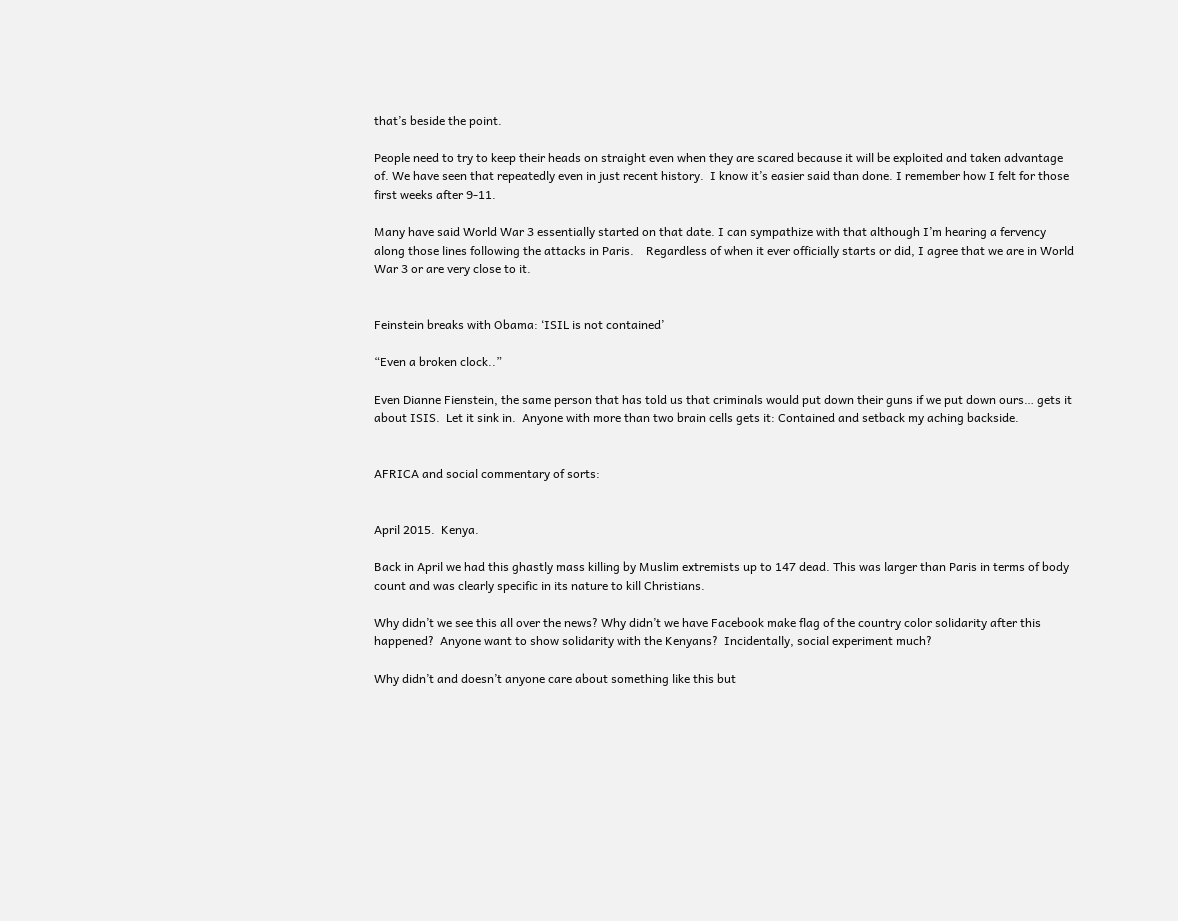that’s beside the point.

People need to try to keep their heads on straight even when they are scared because it will be exploited and taken advantage of. We have seen that repeatedly even in just recent history.  I know it’s easier said than done. I remember how I felt for those first weeks after 9-11.

Many have said World War 3 essentially started on that date. I can sympathize with that although I’m hearing a fervency along those lines following the attacks in Paris.    Regardless of when it ever officially starts or did, I agree that we are in World War 3 or are very close to it.


Feinstein breaks with Obama: ‘ISIL is not contained’

“Even a broken clock..”

Even Dianne Fienstein, the same person that has told us that criminals would put down their guns if we put down ours… gets it about ISIS.  Let it sink in.  Anyone with more than two brain cells gets it: Contained and setback my aching backside.


AFRICA and social commentary of sorts:


April 2015.  Kenya.

Back in April we had this ghastly mass killing by Muslim extremists up to 147 dead. This was larger than Paris in terms of body count and was clearly specific in its nature to kill Christians.

Why didn’t we see this all over the news? Why didn’t we have Facebook make flag of the country color solidarity after this happened?  Anyone want to show solidarity with the Kenyans?  Incidentally, social experiment much?

Why didn’t and doesn’t anyone care about something like this but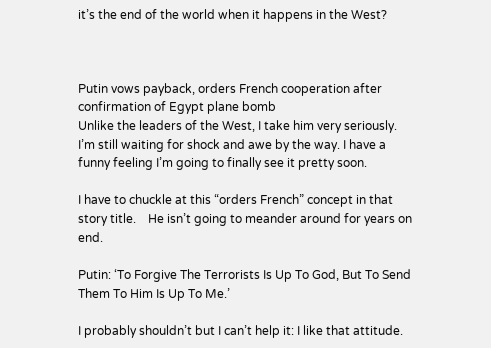it’s the end of the world when it happens in the West?



Putin vows payback, orders French cooperation after confirmation of Egypt plane bomb
Unlike the leaders of the West, I take him very seriously.  I’m still waiting for shock and awe by the way. I have a funny feeling I’m going to finally see it pretty soon.

I have to chuckle at this “orders French” concept in that story title.    He isn’t going to meander around for years on end.

Putin: ‘To Forgive The Terrorists Is Up To God, But To Send Them To Him Is Up To Me.’

I probably shouldn’t but I can’t help it: I like that attitude.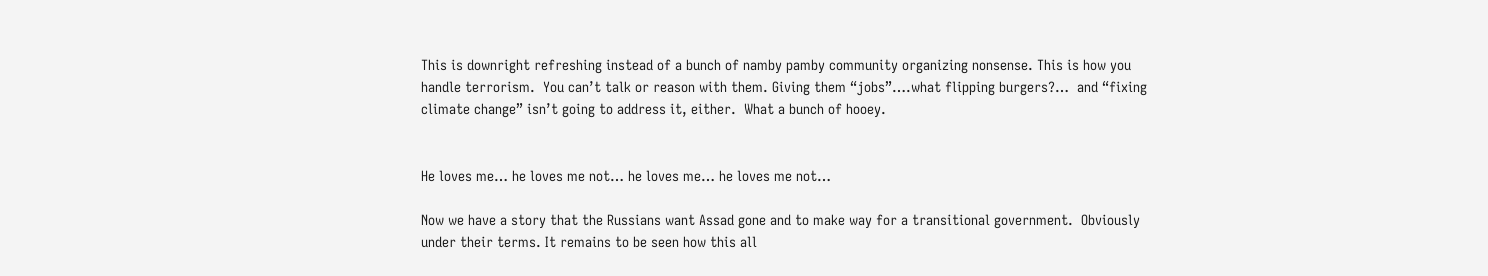This is downright refreshing instead of a bunch of namby pamby community organizing nonsense. This is how you handle terrorism.  You can’t talk or reason with them. Giving them “jobs”….what flipping burgers?…  and “fixing climate change” isn’t going to address it, either.  What a bunch of hooey.


He loves me… he loves me not… he loves me… he loves me not…

Now we have a story that the Russians want Assad gone and to make way for a transitional government.  Obviously under their terms. It remains to be seen how this all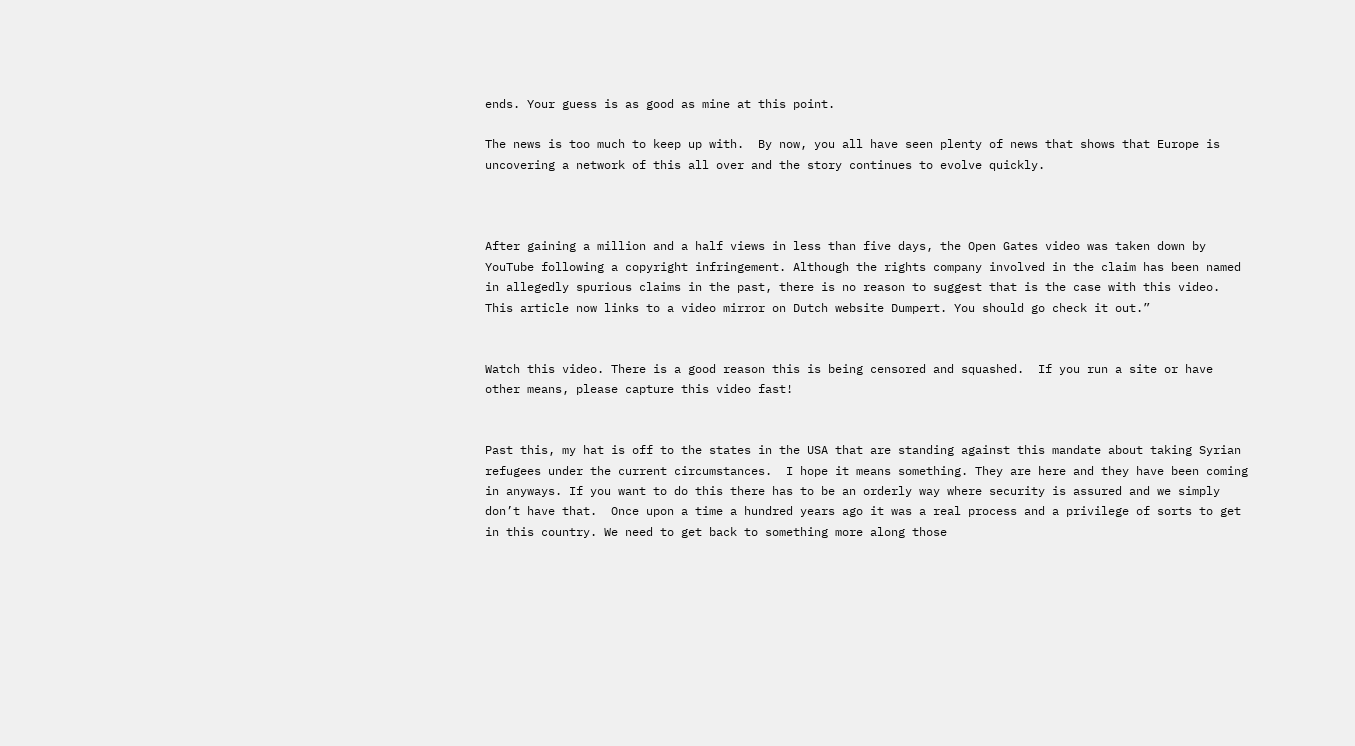ends. Your guess is as good as mine at this point.

The news is too much to keep up with.  By now, you all have seen plenty of news that shows that Europe is uncovering a network of this all over and the story continues to evolve quickly.



After gaining a million and a half views in less than five days, the Open Gates video was taken down by YouTube following a copyright infringement. Although the rights company involved in the claim has been named in allegedly spurious claims in the past, there is no reason to suggest that is the case with this video. This article now links to a video mirror on Dutch website Dumpert. You should go check it out.”


Watch this video. There is a good reason this is being censored and squashed.  If you run a site or have other means, please capture this video fast!


Past this, my hat is off to the states in the USA that are standing against this mandate about taking Syrian refugees under the current circumstances.  I hope it means something. They are here and they have been coming in anyways. If you want to do this there has to be an orderly way where security is assured and we simply don’t have that.  Once upon a time a hundred years ago it was a real process and a privilege of sorts to get in this country. We need to get back to something more along those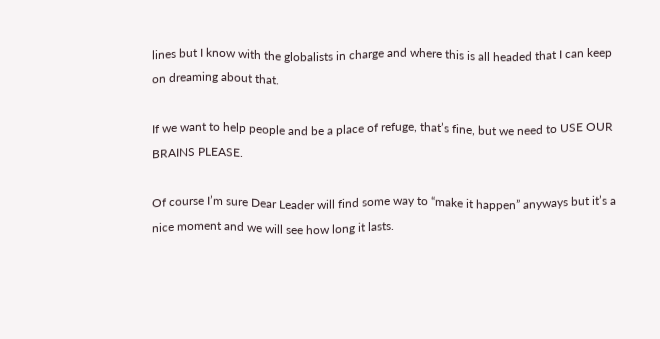lines but I know with the globalists in charge and where this is all headed that I can keep on dreaming about that.

If we want to help people and be a place of refuge, that’s fine, but we need to USE OUR BRAINS PLEASE.

Of course I’m sure Dear Leader will find some way to “make it happen” anyways but it’s a nice moment and we will see how long it lasts.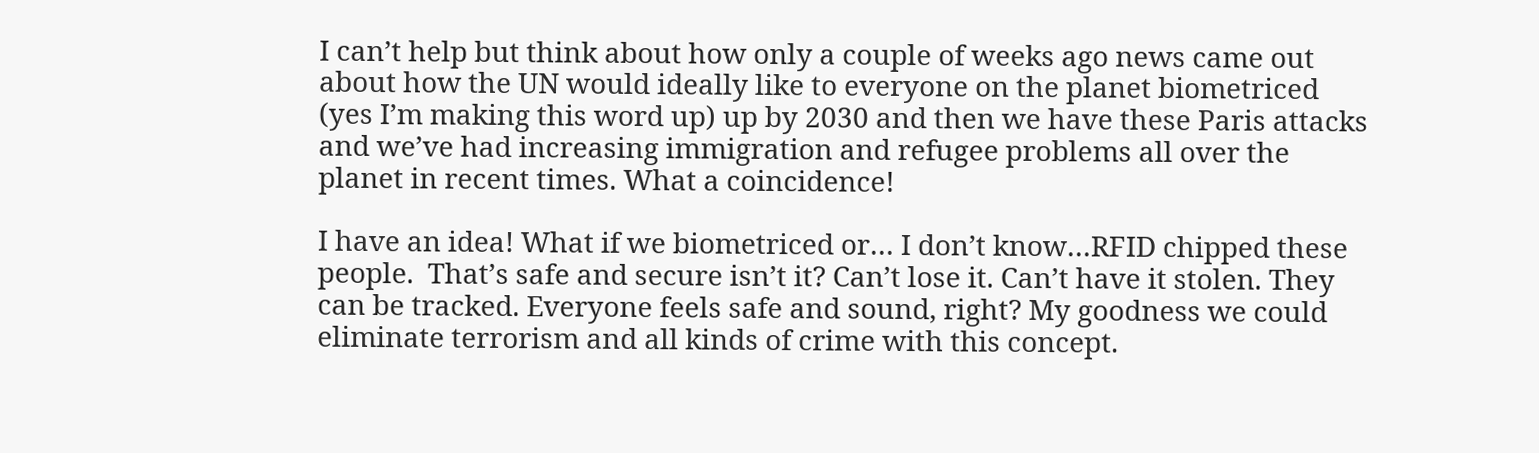I can’t help but think about how only a couple of weeks ago news came out about how the UN would ideally like to everyone on the planet biometriced (yes I’m making this word up) up by 2030 and then we have these Paris attacks and we’ve had increasing immigration and refugee problems all over the planet in recent times. What a coincidence!

I have an idea! What if we biometriced or… I don’t know…RFID chipped these people.  That’s safe and secure isn’t it? Can’t lose it. Can’t have it stolen. They can be tracked. Everyone feels safe and sound, right? My goodness we could eliminate terrorism and all kinds of crime with this concept.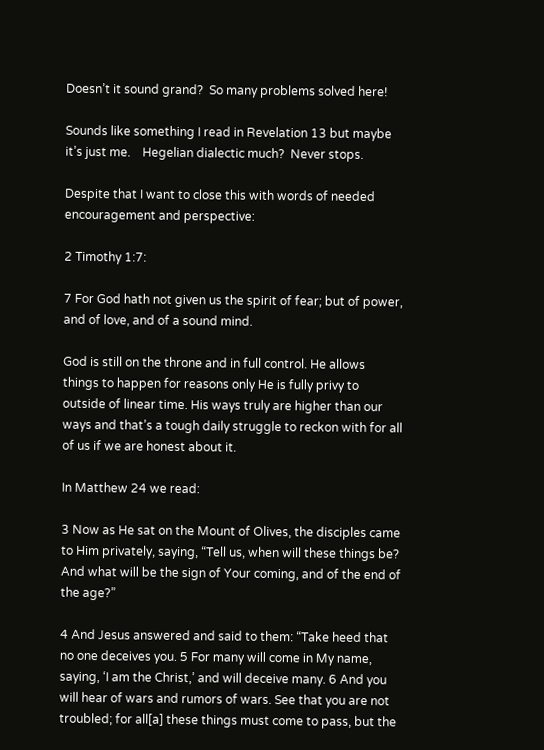Doesn’t it sound grand?  So many problems solved here!

Sounds like something I read in Revelation 13 but maybe it’s just me.    Hegelian dialectic much?  Never stops.

Despite that I want to close this with words of needed encouragement and perspective:

2 Timothy 1:7:

7 For God hath not given us the spirit of fear; but of power, and of love, and of a sound mind.

God is still on the throne and in full control. He allows things to happen for reasons only He is fully privy to outside of linear time. His ways truly are higher than our ways and that’s a tough daily struggle to reckon with for all of us if we are honest about it.

In Matthew 24 we read:

3 Now as He sat on the Mount of Olives, the disciples came to Him privately, saying, “Tell us, when will these things be? And what will be the sign of Your coming, and of the end of the age?”

4 And Jesus answered and said to them: “Take heed that no one deceives you. 5 For many will come in My name, saying, ‘I am the Christ,’ and will deceive many. 6 And you will hear of wars and rumors of wars. See that you are not troubled; for all[a] these things must come to pass, but the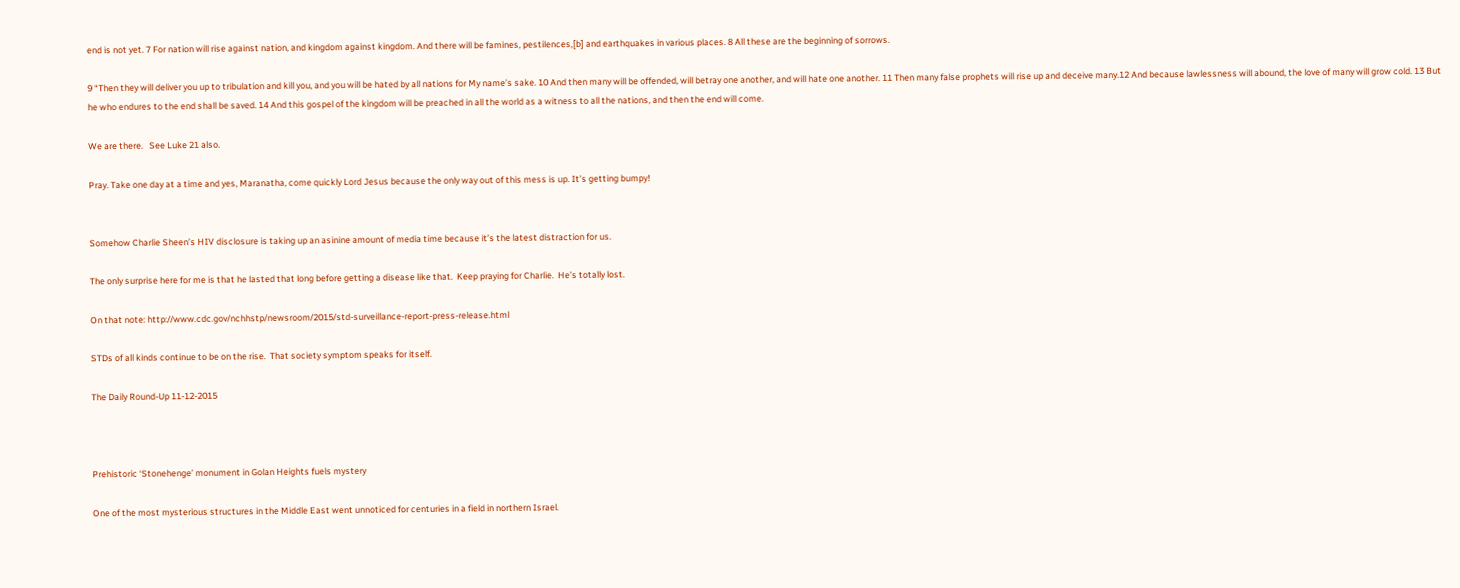end is not yet. 7 For nation will rise against nation, and kingdom against kingdom. And there will be famines, pestilences,[b] and earthquakes in various places. 8 All these are the beginning of sorrows.

9 “Then they will deliver you up to tribulation and kill you, and you will be hated by all nations for My name’s sake. 10 And then many will be offended, will betray one another, and will hate one another. 11 Then many false prophets will rise up and deceive many.12 And because lawlessness will abound, the love of many will grow cold. 13 But he who endures to the end shall be saved. 14 And this gospel of the kingdom will be preached in all the world as a witness to all the nations, and then the end will come.

We are there.   See Luke 21 also.

Pray. Take one day at a time and yes, Maranatha, come quickly Lord Jesus because the only way out of this mess is up. It’s getting bumpy!


Somehow Charlie Sheen’s HIV disclosure is taking up an asinine amount of media time because it’s the latest distraction for us.

The only surprise here for me is that he lasted that long before getting a disease like that.  Keep praying for Charlie.  He’s totally lost.

On that note: http://www.cdc.gov/nchhstp/newsroom/2015/std-surveillance-report-press-release.html

STDs of all kinds continue to be on the rise.  That society symptom speaks for itself.

The Daily Round-Up 11-12-2015



Prehistoric ‘Stonehenge’ monument in Golan Heights fuels mystery

One of the most mysterious structures in the Middle East went unnoticed for centuries in a field in northern Israel.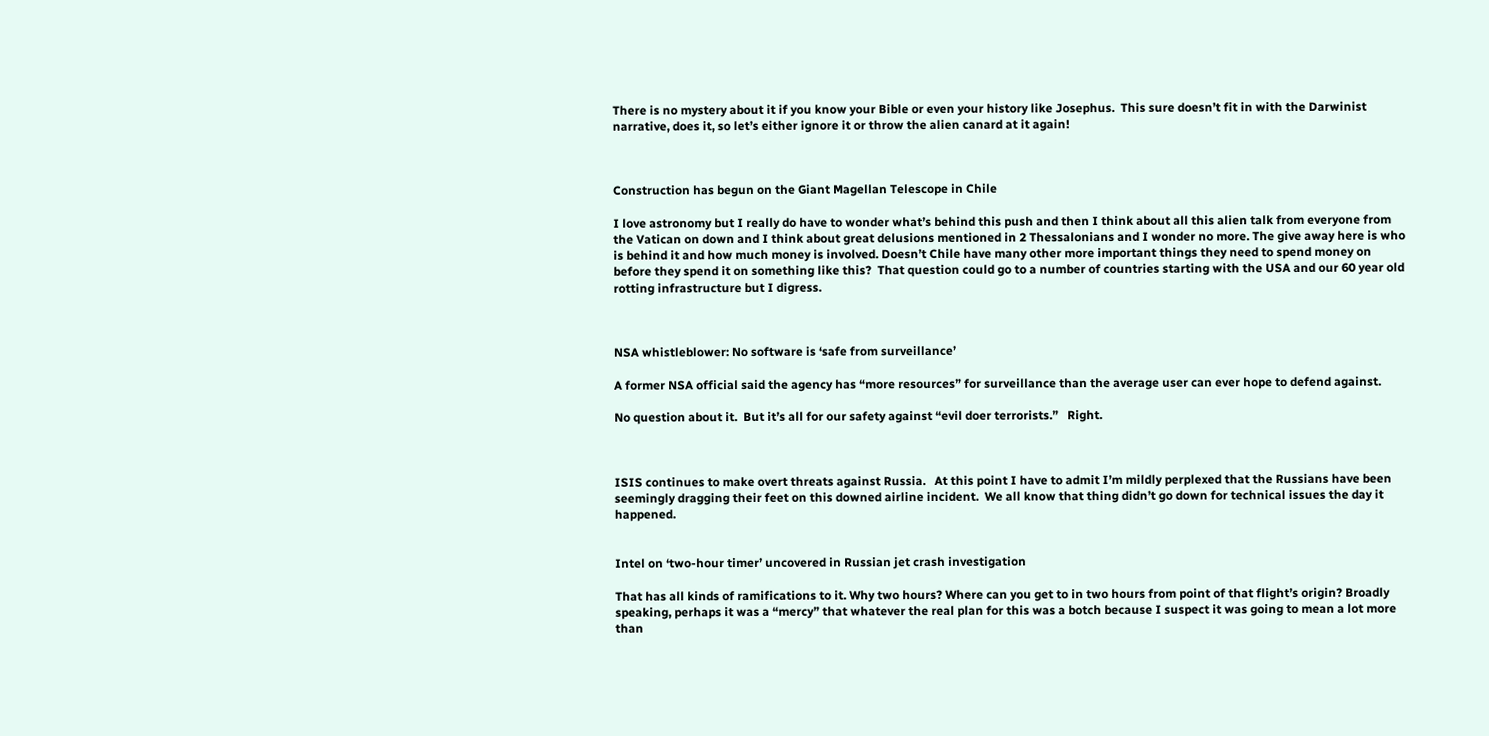There is no mystery about it if you know your Bible or even your history like Josephus.  This sure doesn’t fit in with the Darwinist narrative, does it, so let’s either ignore it or throw the alien canard at it again!



Construction has begun on the Giant Magellan Telescope in Chile

I love astronomy but I really do have to wonder what’s behind this push and then I think about all this alien talk from everyone from the Vatican on down and I think about great delusions mentioned in 2 Thessalonians and I wonder no more. The give away here is who is behind it and how much money is involved. Doesn’t Chile have many other more important things they need to spend money on before they spend it on something like this?  That question could go to a number of countries starting with the USA and our 60 year old rotting infrastructure but I digress.



NSA whistleblower: No software is ‘safe from surveillance’

A former NSA official said the agency has “more resources” for surveillance than the average user can ever hope to defend against.

No question about it.  But it’s all for our safety against “evil doer terrorists.”   Right.



ISIS continues to make overt threats against Russia.   At this point I have to admit I’m mildly perplexed that the Russians have been seemingly dragging their feet on this downed airline incident.  We all know that thing didn’t go down for technical issues the day it happened.


Intel on ‘two-hour timer’ uncovered in Russian jet crash investigation

That has all kinds of ramifications to it. Why two hours? Where can you get to in two hours from point of that flight’s origin? Broadly speaking, perhaps it was a “mercy” that whatever the real plan for this was a botch because I suspect it was going to mean a lot more than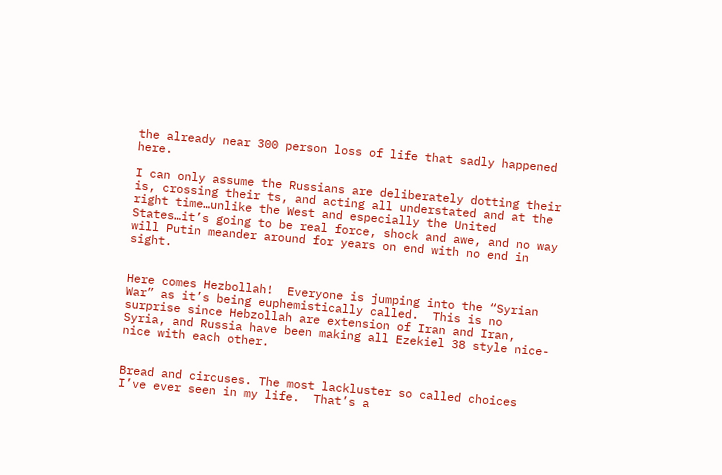the already near 300 person loss of life that sadly happened here.

I can only assume the Russians are deliberately dotting their is, crossing their ts, and acting all understated and at the right time…unlike the West and especially the United States…it’s going to be real force, shock and awe, and no way will Putin meander around for years on end with no end in sight.


Here comes Hezbollah!  Everyone is jumping into the “Syrian War” as it’s being euphemistically called.  This is no surprise since Hebzollah are extension of Iran and Iran, Syria, and Russia have been making all Ezekiel 38 style nice-nice with each other.


Bread and circuses. The most lackluster so called choices I’ve ever seen in my life.  That’s a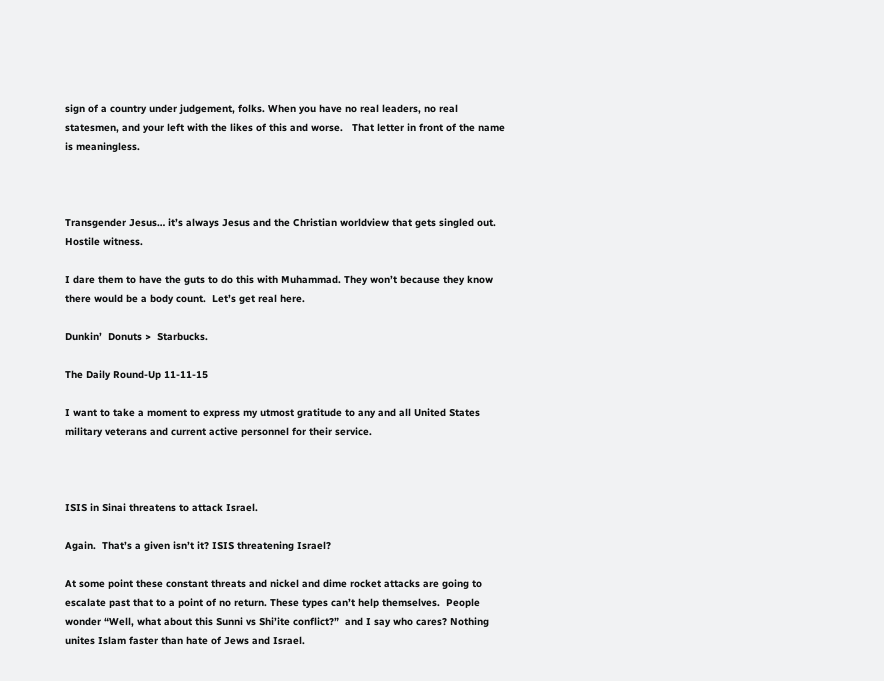sign of a country under judgement, folks. When you have no real leaders, no real statesmen, and your left with the likes of this and worse.   That letter in front of the name is meaningless.



Transgender Jesus… it’s always Jesus and the Christian worldview that gets singled out.  Hostile witness.

I dare them to have the guts to do this with Muhammad. They won’t because they know there would be a body count.  Let’s get real here.

Dunkin’  Donuts >  Starbucks.

The Daily Round-Up 11-11-15

I want to take a moment to express my utmost gratitude to any and all United States military veterans and current active personnel for their service.



ISIS in Sinai threatens to attack Israel.

Again.  That’s a given isn’t it? ISIS threatening Israel?

At some point these constant threats and nickel and dime rocket attacks are going to escalate past that to a point of no return. These types can’t help themselves.  People wonder “Well, what about this Sunni vs Shi’ite conflict?”  and I say who cares? Nothing unites Islam faster than hate of Jews and Israel.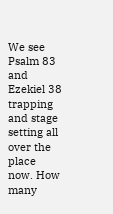We see Psalm 83 and Ezekiel 38 trapping and stage setting all over the place now. How many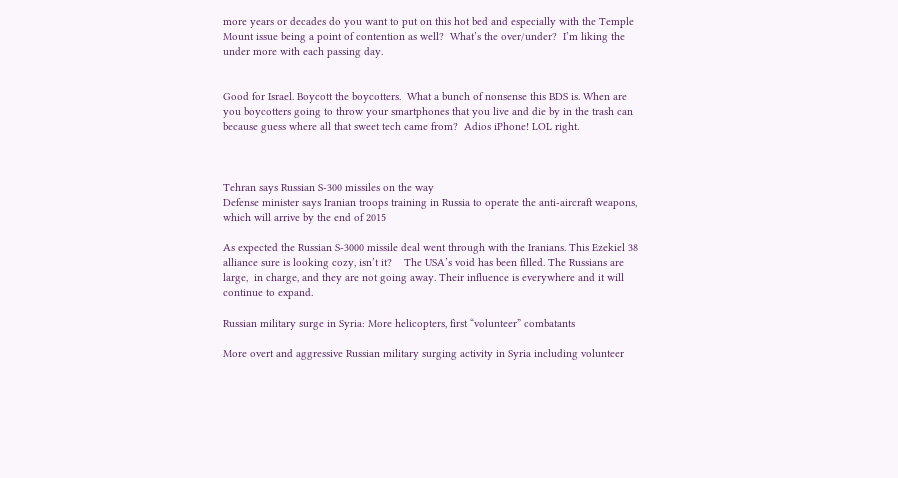more years or decades do you want to put on this hot bed and especially with the Temple Mount issue being a point of contention as well?  What’s the over/under?  I’m liking the under more with each passing day.


Good for Israel. Boycott the boycotters.  What a bunch of nonsense this BDS is. When are you boycotters going to throw your smartphones that you live and die by in the trash can because guess where all that sweet tech came from?  Adios iPhone! LOL right.



Tehran says Russian S-300 missiles on the way
Defense minister says Iranian troops training in Russia to operate the anti-aircraft weapons, which will arrive by the end of 2015

As expected the Russian S-3000 missile deal went through with the Iranians. This Ezekiel 38 alliance sure is looking cozy, isn’t it?    The USA’s void has been filled. The Russians are large,  in charge, and they are not going away. Their influence is everywhere and it will continue to expand.

Russian military surge in Syria: More helicopters, first “volunteer” combatants

More overt and aggressive Russian military surging activity in Syria including volunteer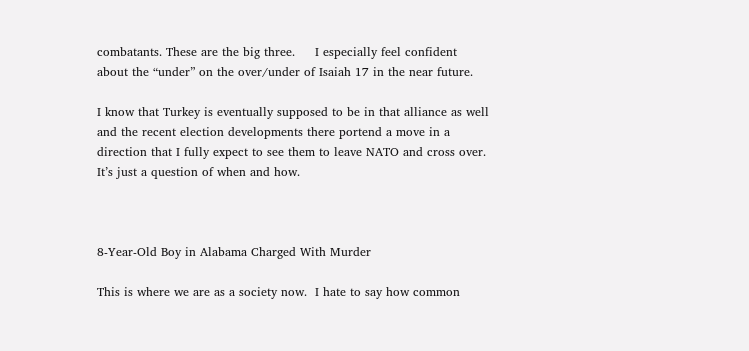combatants. These are the big three.     I especially feel confident about the “under” on the over/under of Isaiah 17 in the near future.

I know that Turkey is eventually supposed to be in that alliance as well and the recent election developments there portend a move in a direction that I fully expect to see them to leave NATO and cross over. It’s just a question of when and how.



8-Year-Old Boy in Alabama Charged With Murder

This is where we are as a society now.  I hate to say how common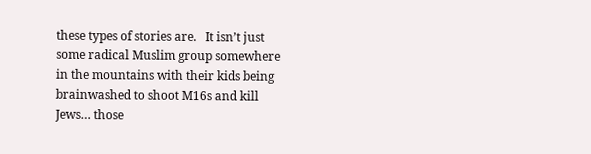these types of stories are.   It isn’t just some radical Muslim group somewhere in the mountains with their kids being brainwashed to shoot M16s and kill Jews… those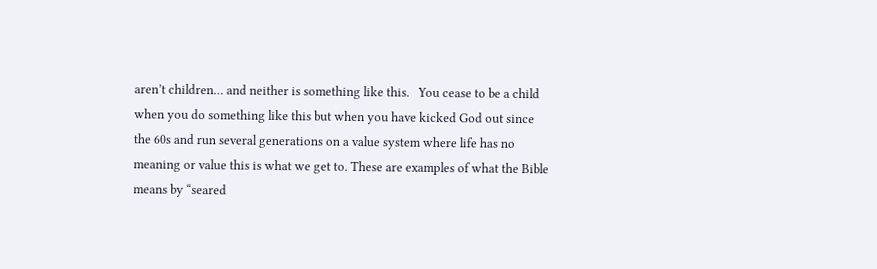aren’t children… and neither is something like this.   You cease to be a child when you do something like this but when you have kicked God out since the 60s and run several generations on a value system where life has no meaning or value this is what we get to. These are examples of what the Bible means by “seared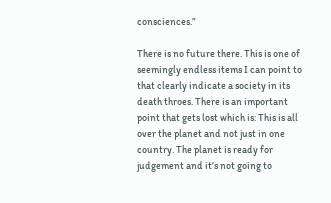consciences.”

There is no future there. This is one of seemingly endless items I can point to that clearly indicate a society in its death throes. There is an important point that gets lost which is: This is all over the planet and not just in one country. The planet is ready for judgement and it’s not going to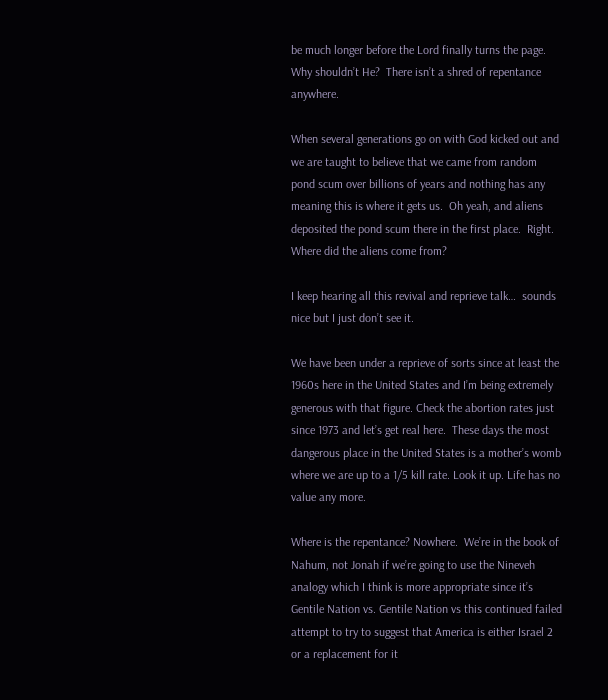be much longer before the Lord finally turns the page. Why shouldn’t He?  There isn’t a shred of repentance anywhere.

When several generations go on with God kicked out and we are taught to believe that we came from random pond scum over billions of years and nothing has any meaning this is where it gets us.  Oh yeah, and aliens deposited the pond scum there in the first place.  Right. Where did the aliens come from?

I keep hearing all this revival and reprieve talk…  sounds nice but I just don’t see it.

We have been under a reprieve of sorts since at least the 1960s here in the United States and I’m being extremely generous with that figure. Check the abortion rates just since 1973 and let’s get real here.  These days the most dangerous place in the United States is a mother’s womb where we are up to a 1/5 kill rate. Look it up. Life has no value any more.

Where is the repentance? Nowhere.  We’re in the book of Nahum, not Jonah if we’re going to use the Nineveh analogy which I think is more appropriate since it’s Gentile Nation vs. Gentile Nation vs this continued failed attempt to try to suggest that America is either Israel 2 or a replacement for it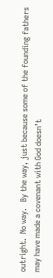outright.  No way.   By the way, just because some of the founding fathers may have made a covenant with God doesn’t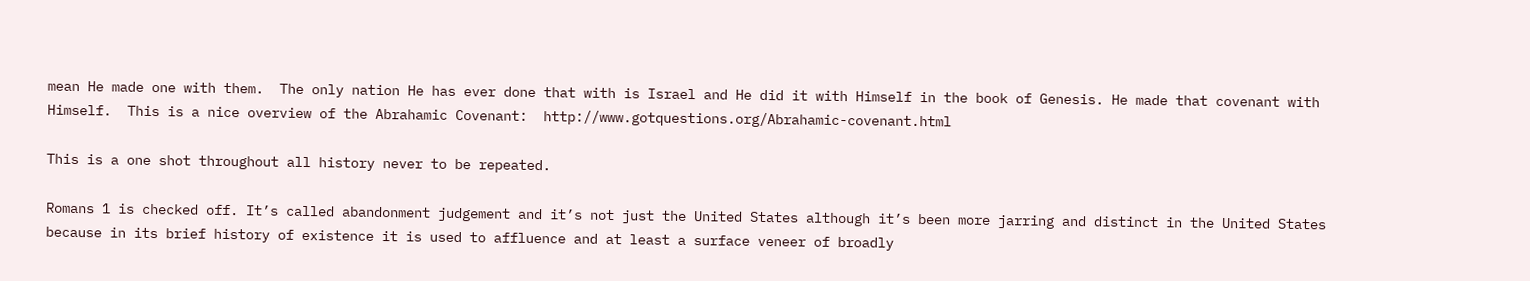mean He made one with them.  The only nation He has ever done that with is Israel and He did it with Himself in the book of Genesis. He made that covenant with Himself.  This is a nice overview of the Abrahamic Covenant:  http://www.gotquestions.org/Abrahamic-covenant.html

This is a one shot throughout all history never to be repeated.

Romans 1 is checked off. It’s called abandonment judgement and it’s not just the United States although it’s been more jarring and distinct in the United States because in its brief history of existence it is used to affluence and at least a surface veneer of broadly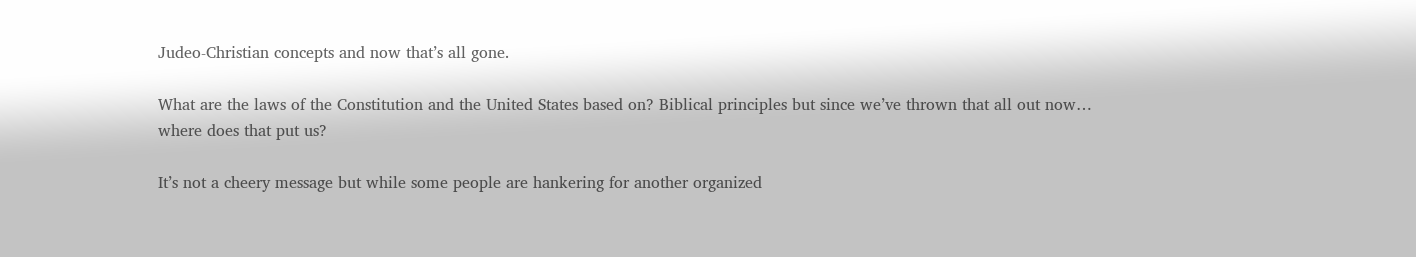Judeo-Christian concepts and now that’s all gone.

What are the laws of the Constitution and the United States based on? Biblical principles but since we’ve thrown that all out now… where does that put us?

It’s not a cheery message but while some people are hankering for another organized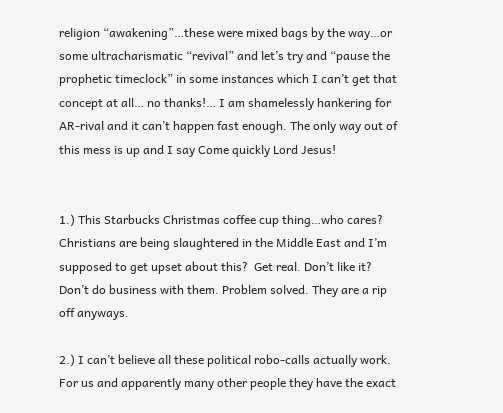religion “awakening”…these were mixed bags by the way…or some ultracharismatic “revival” and let’s try and “pause the prophetic timeclock” in some instances which I can’t get that concept at all… no thanks!… I am shamelessly hankering for AR-rival and it can’t happen fast enough. The only way out of this mess is up and I say Come quickly Lord Jesus!


1.) This Starbucks Christmas coffee cup thing…who cares?  Christians are being slaughtered in the Middle East and I’m supposed to get upset about this?  Get real. Don’t like it? Don’t do business with them. Problem solved. They are a rip off anyways.

2.) I can’t believe all these political robo-calls actually work. For us and apparently many other people they have the exact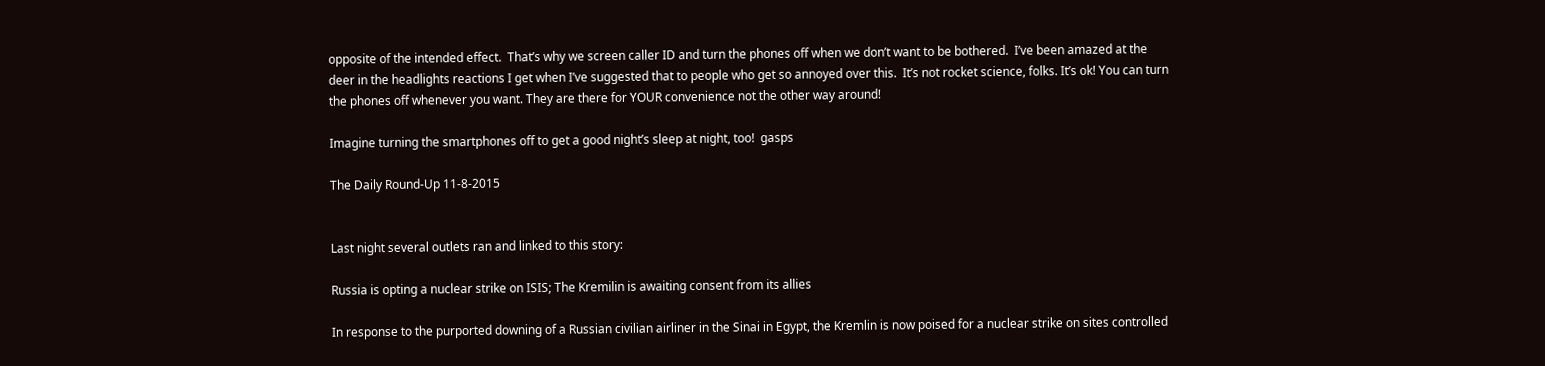opposite of the intended effect.  That’s why we screen caller ID and turn the phones off when we don’t want to be bothered.  I’ve been amazed at the deer in the headlights reactions I get when I’ve suggested that to people who get so annoyed over this.  It’s not rocket science, folks. It’s ok! You can turn the phones off whenever you want. They are there for YOUR convenience not the other way around!

Imagine turning the smartphones off to get a good night’s sleep at night, too!  gasps

The Daily Round-Up 11-8-2015


Last night several outlets ran and linked to this story:

Russia is opting a nuclear strike on ISIS; The Kremilin is awaiting consent from its allies

In response to the purported downing of a Russian civilian airliner in the Sinai in Egypt, the Kremlin is now poised for a nuclear strike on sites controlled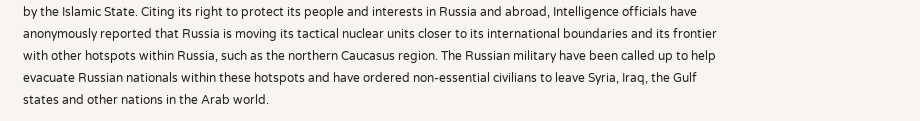by the Islamic State. Citing its right to protect its people and interests in Russia and abroad, Intelligence officials have anonymously reported that Russia is moving its tactical nuclear units closer to its international boundaries and its frontier with other hotspots within Russia, such as the northern Caucasus region. The Russian military have been called up to help evacuate Russian nationals within these hotspots and have ordered non-essential civilians to leave Syria, Iraq, the Gulf states and other nations in the Arab world.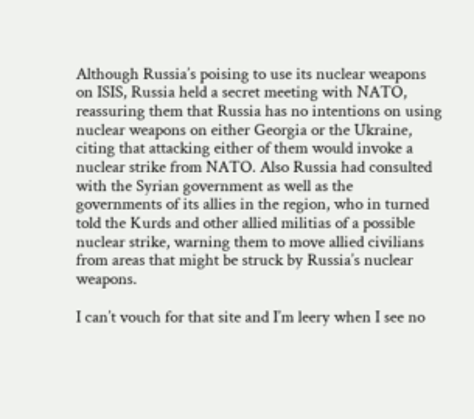Although Russia’s poising to use its nuclear weapons on ISIS, Russia held a secret meeting with NATO, reassuring them that Russia has no intentions on using nuclear weapons on either Georgia or the Ukraine, citing that attacking either of them would invoke a nuclear strike from NATO. Also Russia had consulted with the Syrian government as well as the governments of its allies in the region, who in turned told the Kurds and other allied militias of a possible nuclear strike, warning them to move allied civilians from areas that might be struck by Russia’s nuclear weapons.

I can’t vouch for that site and I’m leery when I see no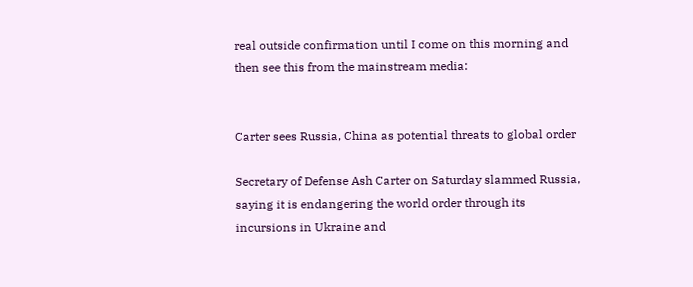real outside confirmation until I come on this morning and then see this from the mainstream media:


Carter sees Russia, China as potential threats to global order

Secretary of Defense Ash Carter on Saturday slammed Russia, saying it is endangering the world order through its incursions in Ukraine and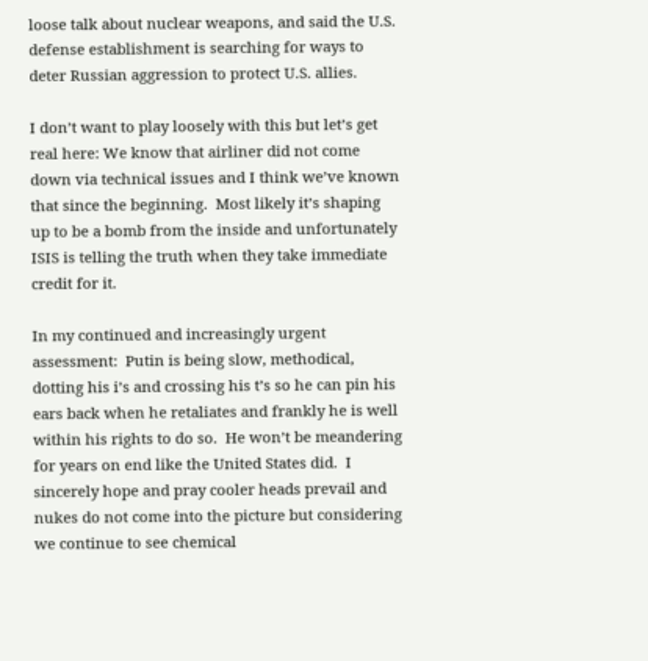loose talk about nuclear weapons, and said the U.S. defense establishment is searching for ways to deter Russian aggression to protect U.S. allies.

I don’t want to play loosely with this but let’s get real here: We know that airliner did not come down via technical issues and I think we’ve known that since the beginning.  Most likely it’s shaping up to be a bomb from the inside and unfortunately ISIS is telling the truth when they take immediate credit for it.

In my continued and increasingly urgent assessment:  Putin is being slow, methodical, dotting his i’s and crossing his t’s so he can pin his ears back when he retaliates and frankly he is well within his rights to do so.  He won’t be meandering for years on end like the United States did.  I sincerely hope and pray cooler heads prevail and nukes do not come into the picture but considering we continue to see chemical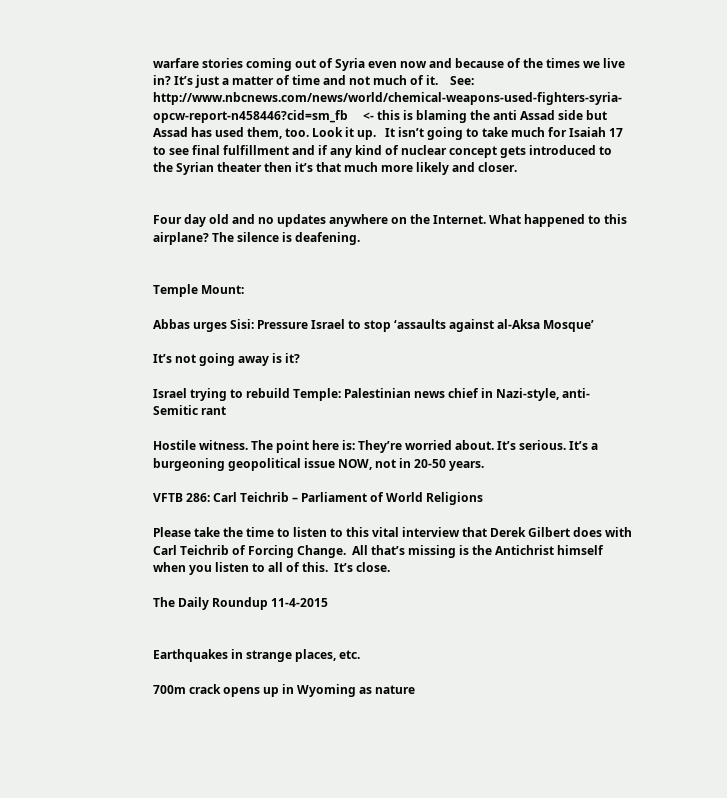warfare stories coming out of Syria even now and because of the times we live in? It’s just a matter of time and not much of it.    See: http://www.nbcnews.com/news/world/chemical-weapons-used-fighters-syria-opcw-report-n458446?cid=sm_fb     <- this is blaming the anti Assad side but Assad has used them, too. Look it up.   It isn’t going to take much for Isaiah 17 to see final fulfillment and if any kind of nuclear concept gets introduced to the Syrian theater then it’s that much more likely and closer.


Four day old and no updates anywhere on the Internet. What happened to this airplane? The silence is deafening.


Temple Mount:

Abbas urges Sisi: Pressure Israel to stop ‘assaults against al-Aksa Mosque’

It’s not going away is it?

Israel trying to rebuild Temple: Palestinian news chief in Nazi-style, anti-Semitic rant

Hostile witness. The point here is: They’re worried about. It’s serious. It’s a burgeoning geopolitical issue NOW, not in 20-50 years.

VFTB 286: Carl Teichrib – Parliament of World Religions

Please take the time to listen to this vital interview that Derek Gilbert does with Carl Teichrib of Forcing Change.  All that’s missing is the Antichrist himself when you listen to all of this.  It’s close.

The Daily Roundup 11-4-2015


Earthquakes in strange places, etc.

700m crack opens up in Wyoming as nature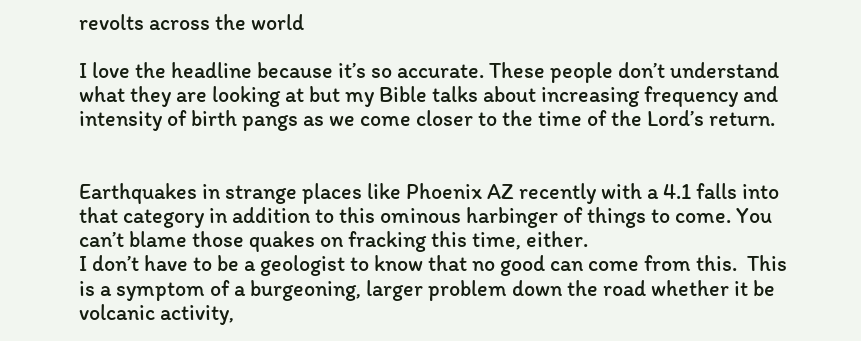revolts across the world

I love the headline because it’s so accurate. These people don’t understand what they are looking at but my Bible talks about increasing frequency and intensity of birth pangs as we come closer to the time of the Lord’s return.


Earthquakes in strange places like Phoenix AZ recently with a 4.1 falls into that category in addition to this ominous harbinger of things to come. You can’t blame those quakes on fracking this time, either.
I don’t have to be a geologist to know that no good can come from this.  This is a symptom of a burgeoning, larger problem down the road whether it be volcanic activity,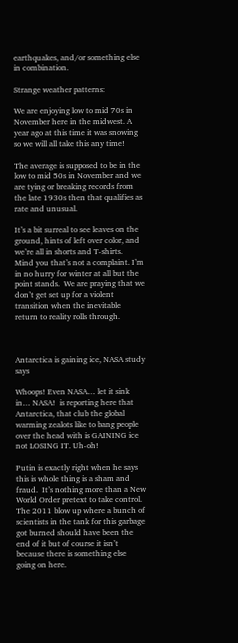earthquakes, and/or something else in combination.

Strange weather patterns:

We are enjoying low to mid 70s in November here in the midwest. A year ago at this time it was snowing so we will all take this any time!

The average is supposed to be in the low to mid 50s in November and we are tying or breaking records from the late 1930s then that qualifies as rate and unusual.

It’s a bit surreal to see leaves on the ground, hints of left over color, and we’re all in shorts and T-shirts.  Mind you that’s not a complaint. I’m in no hurry for winter at all but the point stands.  We are praying that we don’t get set up for a violent transition when the inevitable return to reality rolls through.



Antarctica is gaining ice, NASA study says

Whoops! Even NASA… let it sink in… NASA!  is reporting here that Antarctica, that club the global warming zealots like to bang people over the head with is GAINING ice not LOSING IT. Uh-oh!

Putin is exactly right when he says this is whole thing is a sham and fraud.  It’s nothing more than a New World Order pretext to take control.   The 2011 blow up where a bunch of scientists in the tank for this garbage got burned should have been the end of it but of course it isn’t because there is something else going on here.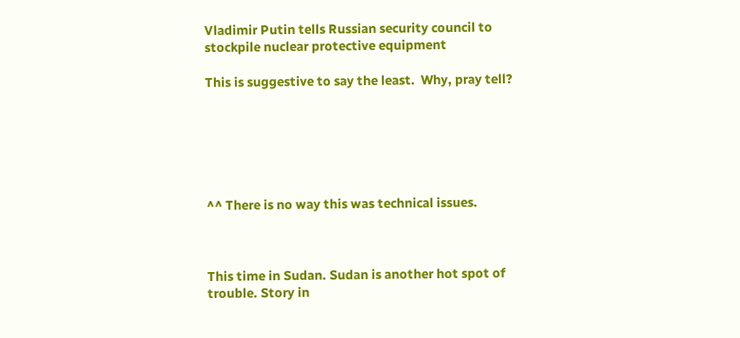Vladimir Putin tells Russian security council to stockpile nuclear protective equipment

This is suggestive to say the least.  Why, pray tell?






^^ There is no way this was technical issues.



This time in Sudan. Sudan is another hot spot of trouble. Story in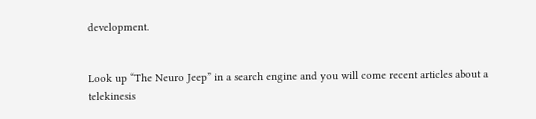development.


Look up “The Neuro Jeep” in a search engine and you will come recent articles about a telekinesis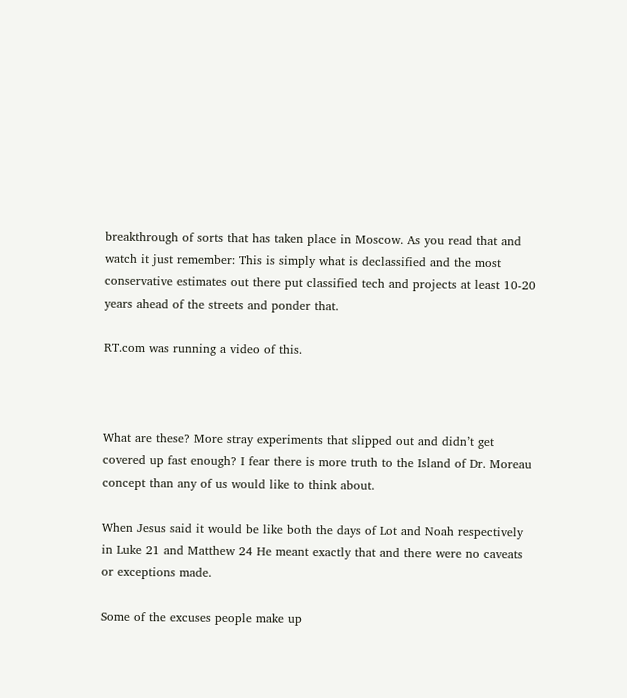breakthrough of sorts that has taken place in Moscow. As you read that and watch it just remember: This is simply what is declassified and the most conservative estimates out there put classified tech and projects at least 10-20 years ahead of the streets and ponder that.

RT.com was running a video of this.



What are these? More stray experiments that slipped out and didn’t get covered up fast enough? I fear there is more truth to the Island of Dr. Moreau concept than any of us would like to think about.

When Jesus said it would be like both the days of Lot and Noah respectively in Luke 21 and Matthew 24 He meant exactly that and there were no caveats or exceptions made.

Some of the excuses people make up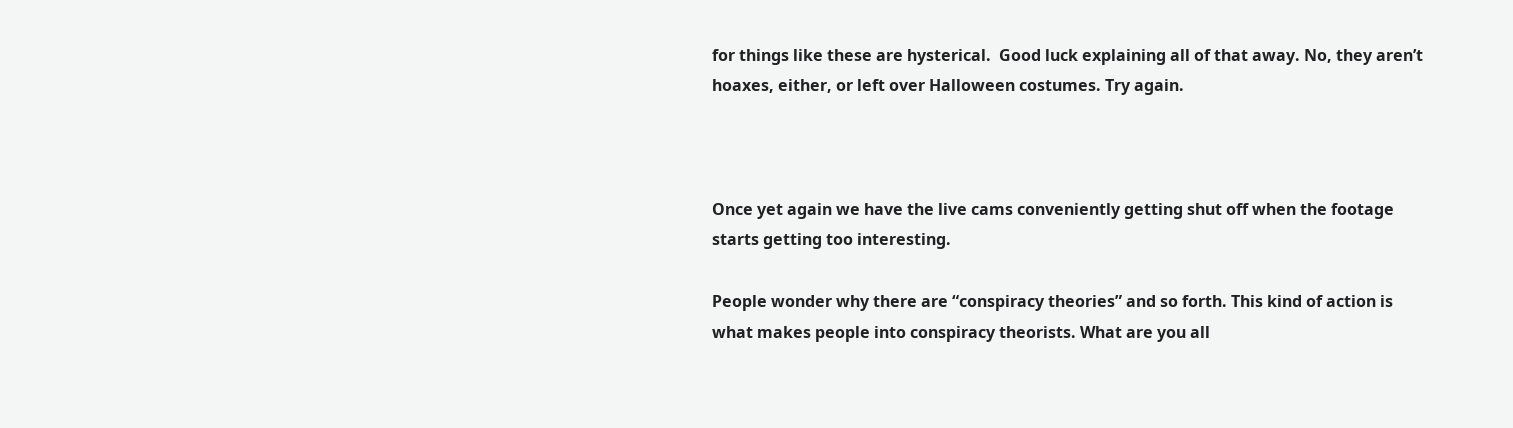for things like these are hysterical.  Good luck explaining all of that away. No, they aren’t hoaxes, either, or left over Halloween costumes. Try again.



Once yet again we have the live cams conveniently getting shut off when the footage starts getting too interesting.

People wonder why there are “conspiracy theories” and so forth. This kind of action is what makes people into conspiracy theorists. What are you all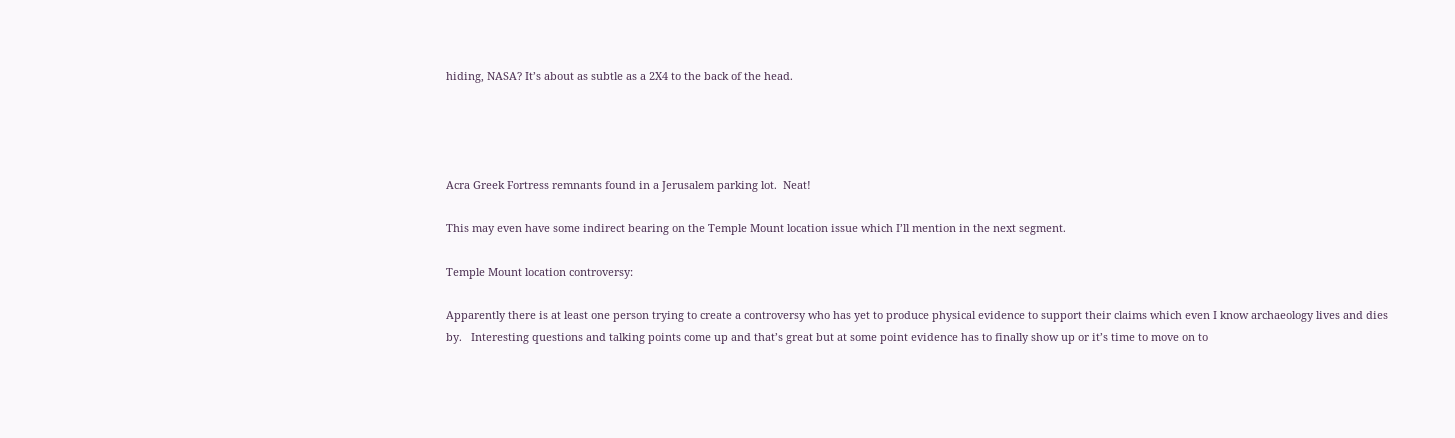hiding, NASA? It’s about as subtle as a 2X4 to the back of the head.




Acra Greek Fortress remnants found in a Jerusalem parking lot.  Neat!

This may even have some indirect bearing on the Temple Mount location issue which I’ll mention in the next segment.

Temple Mount location controversy:

Apparently there is at least one person trying to create a controversy who has yet to produce physical evidence to support their claims which even I know archaeology lives and dies by.   Interesting questions and talking points come up and that’s great but at some point evidence has to finally show up or it’s time to move on to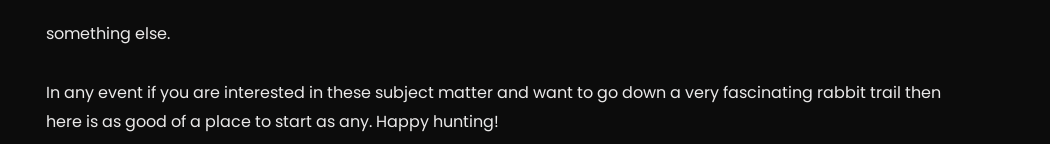something else.

In any event if you are interested in these subject matter and want to go down a very fascinating rabbit trail then here is as good of a place to start as any. Happy hunting!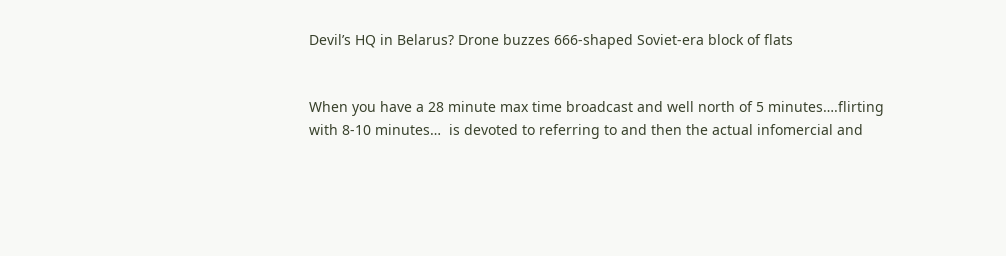Devil’s HQ in Belarus? Drone buzzes 666-shaped Soviet-era block of flats


When you have a 28 minute max time broadcast and well north of 5 minutes….flirting with 8-10 minutes…  is devoted to referring to and then the actual infomercial and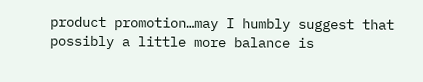product promotion…may I humbly suggest that possibly a little more balance is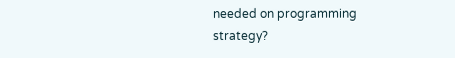needed on programming strategy?